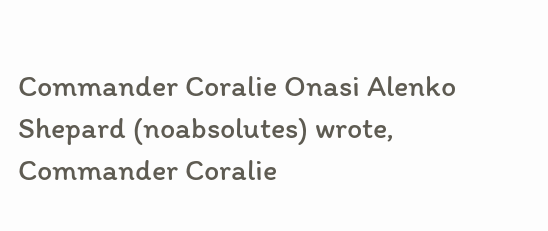Commander Coralie Onasi Alenko Shepard (noabsolutes) wrote,
Commander Coralie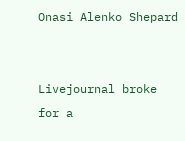Onasi Alenko Shepard


Livejournal broke for a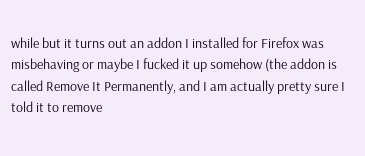while but it turns out an addon I installed for Firefox was misbehaving or maybe I fucked it up somehow (the addon is called Remove It Permanently, and I am actually pretty sure I told it to remove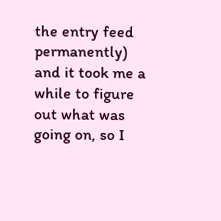the entry feed permanently) and it took me a while to figure out what was going on, so I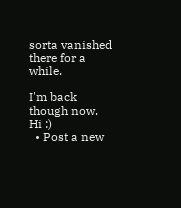sorta vanished there for a while.

I'm back though now. Hi :)
  • Post a new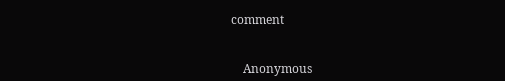comment


    Anonymous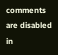comments are disabled in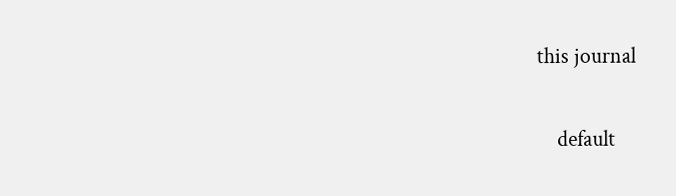this journal

    default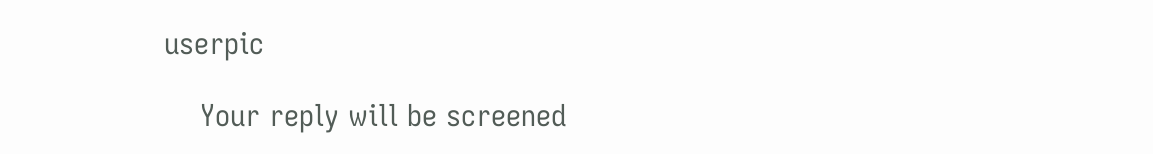userpic

    Your reply will be screened